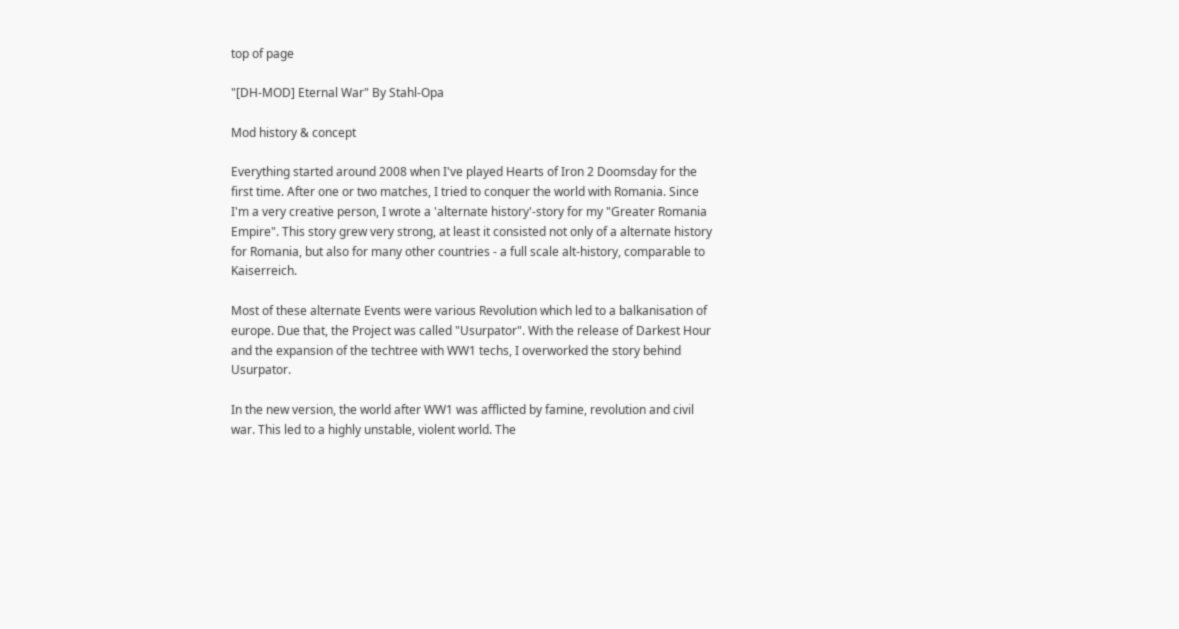top of page

"[DH-MOD] Eternal War" By Stahl-Opa

Mod history & concept

Everything started around 2008 when I've played Hearts of Iron 2 Doomsday for the first time. After one or two matches, I tried to conquer the world with Romania. Since I'm a very creative person, I wrote a 'alternate history'-story for my "Greater Romania Empire". This story grew very strong, at least it consisted not only of a alternate history for Romania, but also for many other countries - a full scale alt-history, comparable to Kaiserreich.

Most of these alternate Events were various Revolution which led to a balkanisation of europe. Due that, the Project was called "Usurpator". With the release of Darkest Hour and the expansion of the techtree with WW1 techs, I overworked the story behind Usurpator.

In the new version, the world after WW1 was afflicted by famine, revolution and civil war. This led to a highly unstable, violent world. The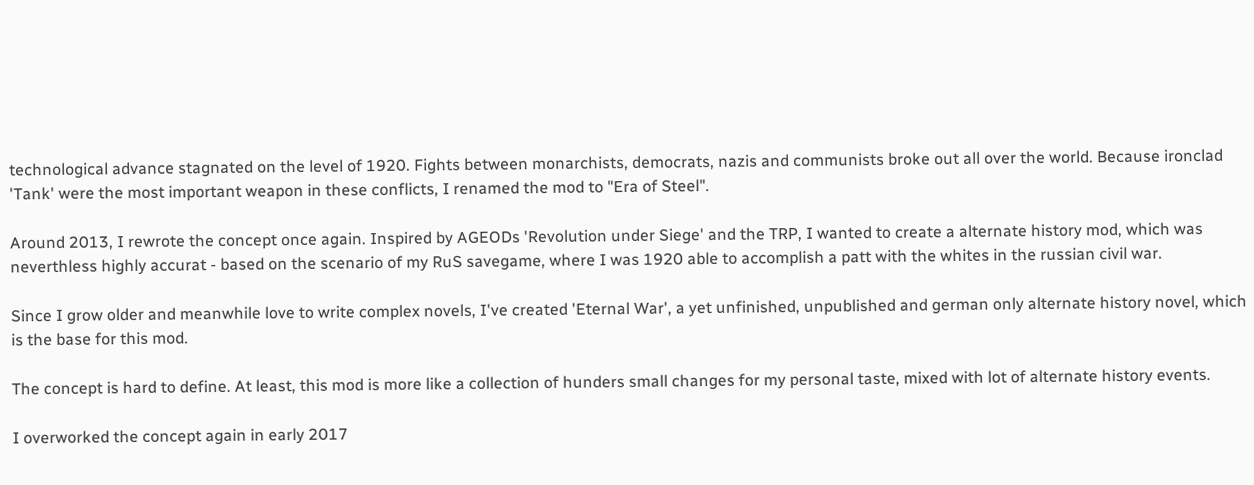technological advance stagnated on the level of 1920. Fights between monarchists, democrats, nazis and communists broke out all over the world. Because ironclad 'Tank' were the most important weapon in these conflicts, I renamed the mod to "Era of Steel".

Around 2013, I rewrote the concept once again. Inspired by AGEODs 'Revolution under Siege' and the TRP, I wanted to create a alternate history mod, which was neverthless highly accurat - based on the scenario of my RuS savegame, where I was 1920 able to accomplish a patt with the whites in the russian civil war.

Since I grow older and meanwhile love to write complex novels, I've created 'Eternal War', a yet unfinished, unpublished and german only alternate history novel, which is the base for this mod.

The concept is hard to define. At least, this mod is more like a collection of hunders small changes for my personal taste, mixed with lot of alternate history events.

I overworked the concept again in early 2017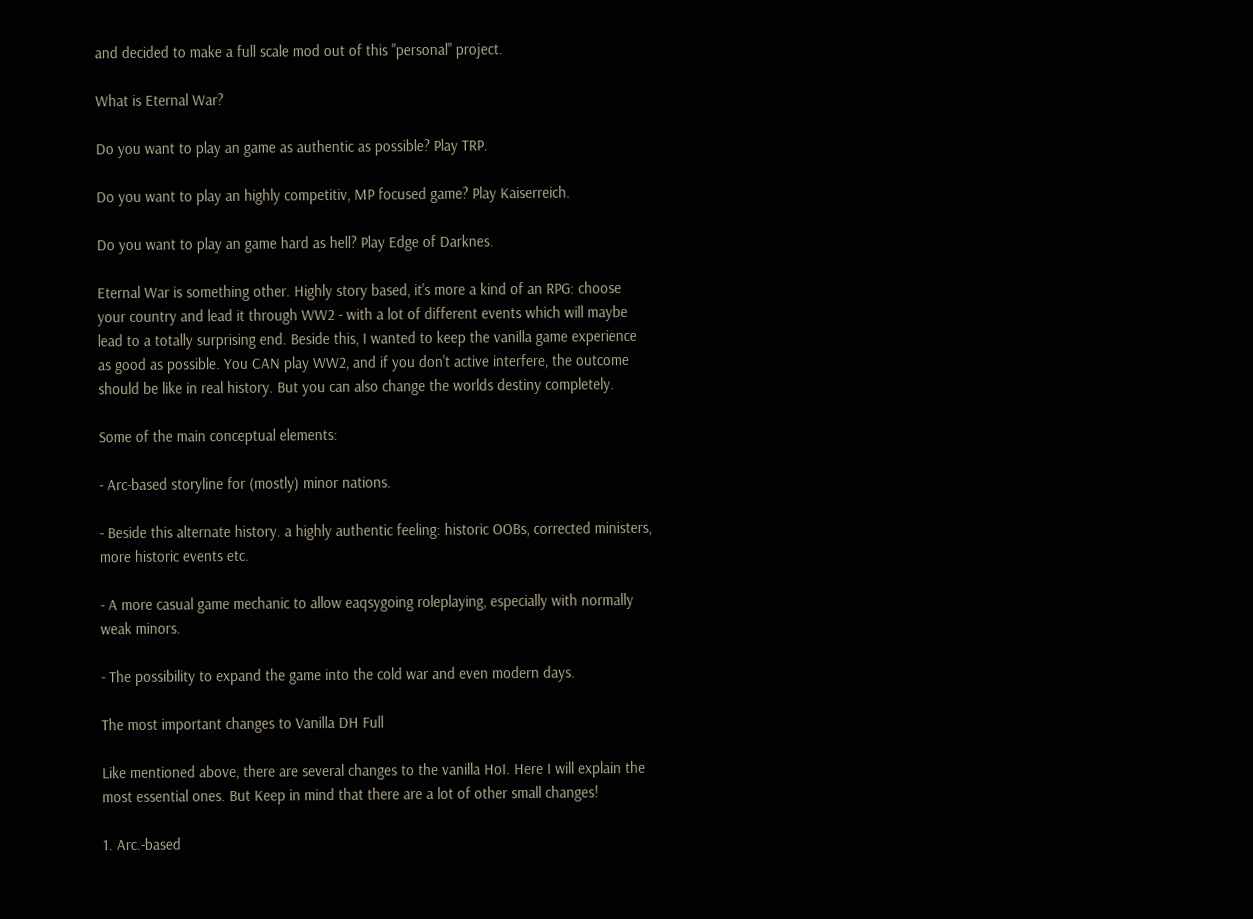and decided to make a full scale mod out of this "personal" project.

What is Eternal War?

Do you want to play an game as authentic as possible? Play TRP.

Do you want to play an highly competitiv, MP focused game? Play Kaiserreich.

Do you want to play an game hard as hell? Play Edge of Darknes.

Eternal War is something other. Highly story based, it's more a kind of an RPG: choose your country and lead it through WW2 - with a lot of different events which will maybe lead to a totally surprising end. Beside this, I wanted to keep the vanilla game experience as good as possible. You CAN play WW2, and if you don't active interfere, the outcome should be like in real history. But you can also change the worlds destiny completely.

Some of the main conceptual elements:

- Arc-based storyline for (mostly) minor nations.

- Beside this alternate history. a highly authentic feeling: historic OOBs, corrected ministers, more historic events etc.

- A more casual game mechanic to allow eaqsygoing roleplaying, especially with normally weak minors.

- The possibility to expand the game into the cold war and even modern days.

The most important changes to Vanilla DH Full

Like mentioned above, there are several changes to the vanilla HoI. Here I will explain the most essential ones. But Keep in mind that there are a lot of other small changes!

1. Arc.-based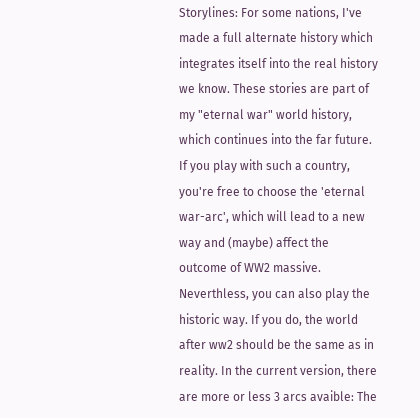Storylines: For some nations, I've made a full alternate history which integrates itself into the real history we know. These stories are part of my "eternal war" world history, which continues into the far future. If you play with such a country, you're free to choose the 'eternal war-arc', which will lead to a new way and (maybe) affect the outcome of WW2 massive. Neverthless, you can also play the historic way. If you do, the world after ww2 should be the same as in reality. In the current version, there are more or less 3 arcs avaible: The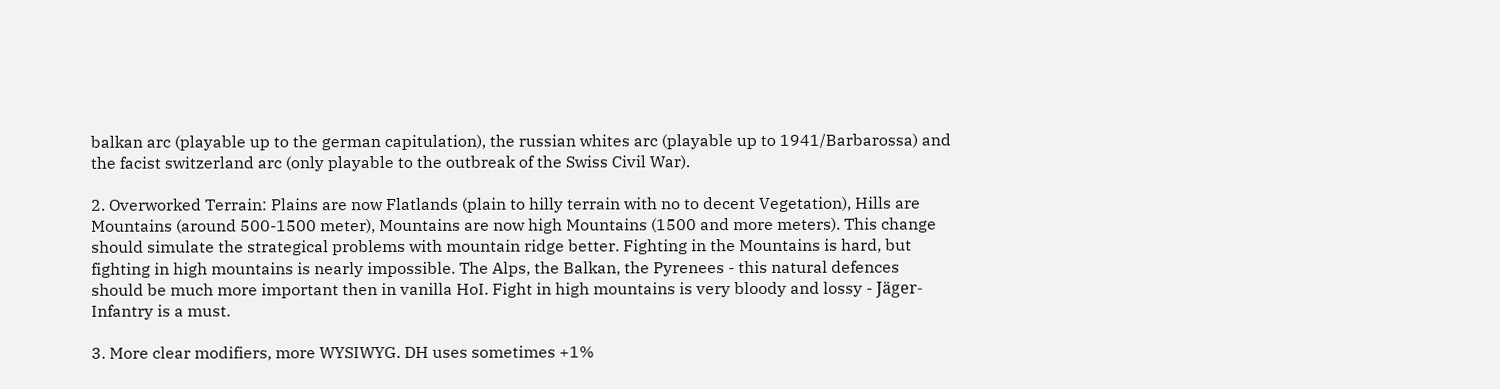balkan arc (playable up to the german capitulation), the russian whites arc (playable up to 1941/Barbarossa) and the facist switzerland arc (only playable to the outbreak of the Swiss Civil War).

2. Overworked Terrain: Plains are now Flatlands (plain to hilly terrain with no to decent Vegetation), Hills are Mountains (around 500-1500 meter), Mountains are now high Mountains (1500 and more meters). This change should simulate the strategical problems with mountain ridge better. Fighting in the Mountains is hard, but fighting in high mountains is nearly impossible. The Alps, the Balkan, the Pyrenees - this natural defences should be much more important then in vanilla HoI. Fight in high mountains is very bloody and lossy - Jäger-Infantry is a must.

3. More clear modifiers, more WYSIWYG. DH uses sometimes +1%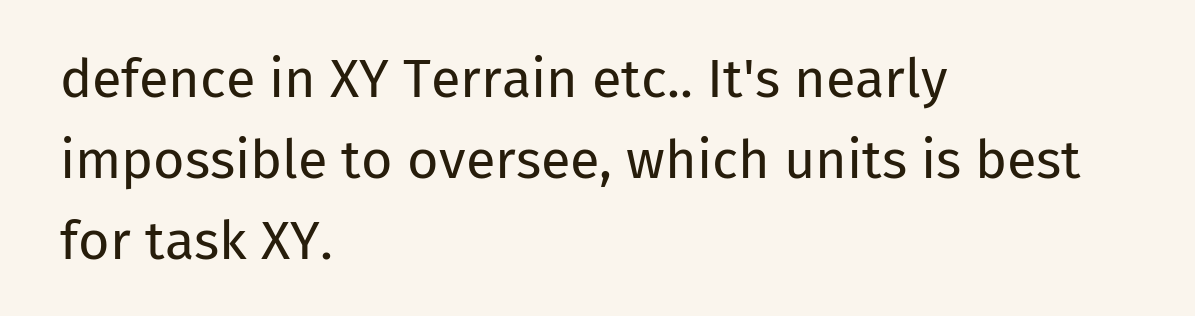defence in XY Terrain etc.. It's nearly impossible to oversee, which units is best for task XY.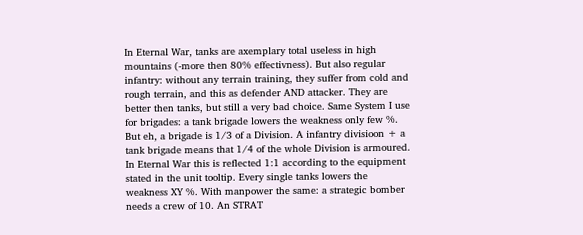In Eternal War, tanks are axemplary total useless in high mountains (-more then 80% effectivness). But also regular infantry: without any terrain training, they suffer from cold and rough terrain, and this as defender AND attacker. They are better then tanks, but still a very bad choice. Same System I use for brigades: a tank brigade lowers the weakness only few %. But eh, a brigade is 1/3 of a Division. A infantry divisioon + a tank brigade means that 1/4 of the whole Division is armoured. In Eternal War this is reflected 1:1 according to the equipment stated in the unit tooltip. Every single tanks lowers the weakness XY %. With manpower the same: a strategic bomber needs a crew of 10. An STRAT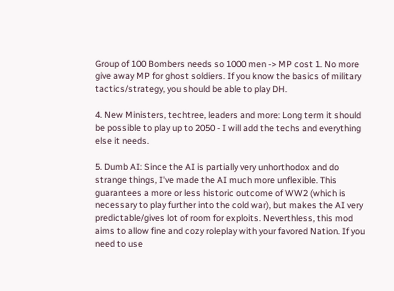Group of 100 Bombers needs so 1000 men -> MP cost 1. No more give away MP for ghost soldiers. If you know the basics of military tactics/strategy, you should be able to play DH.

4. New Ministers, techtree, leaders and more: Long term it should be possible to play up to 2050 - I will add the techs and everything else it needs.

5. Dumb AI: Since the AI is partially very unhorthodox and do strange things, I've made the AI much more unflexible. This guarantees a more or less historic outcome of WW2 (which is necessary to play further into the cold war), but makes the AI very predictable/gives lot of room for exploits. Neverthless, this mod aims to allow fine and cozy roleplay with your favored Nation. If you need to use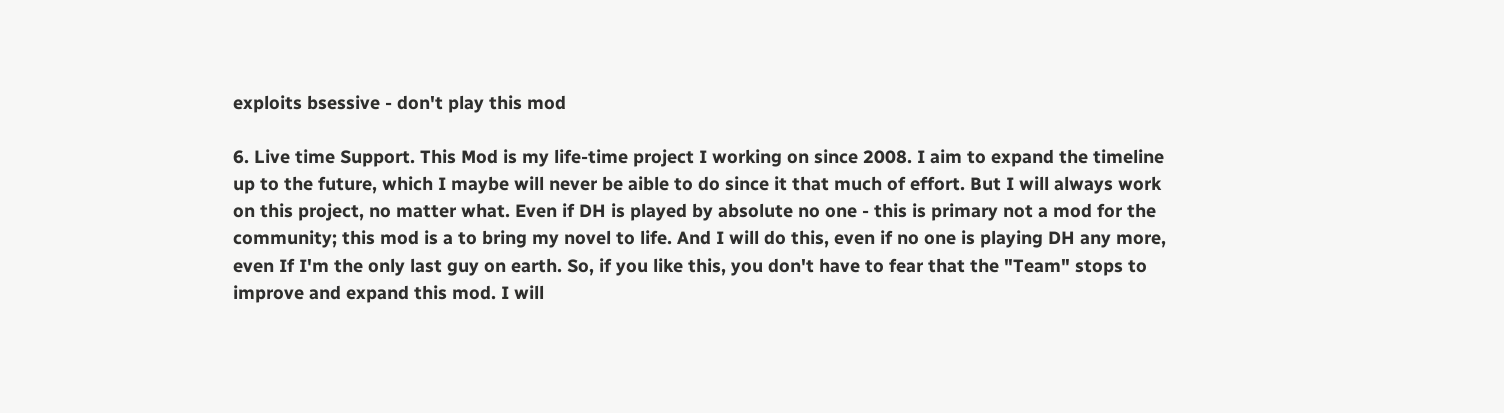exploits bsessive - don't play this mod

6. Live time Support. This Mod is my life-time project I working on since 2008. I aim to expand the timeline up to the future, which I maybe will never be aible to do since it that much of effort. But I will always work on this project, no matter what. Even if DH is played by absolute no one - this is primary not a mod for the community; this mod is a to bring my novel to life. And I will do this, even if no one is playing DH any more, even If I'm the only last guy on earth. So, if you like this, you don't have to fear that the "Team" stops to improve and expand this mod. I will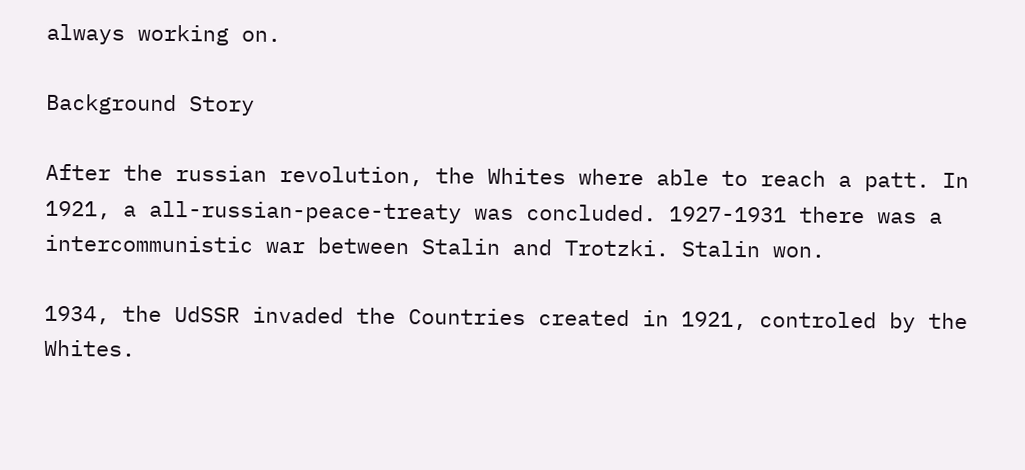always working on.

Background Story

After the russian revolution, the Whites where able to reach a patt. In 1921, a all-russian-peace-treaty was concluded. 1927-1931 there was a intercommunistic war between Stalin and Trotzki. Stalin won.

1934, the UdSSR invaded the Countries created in 1921, controled by the Whites.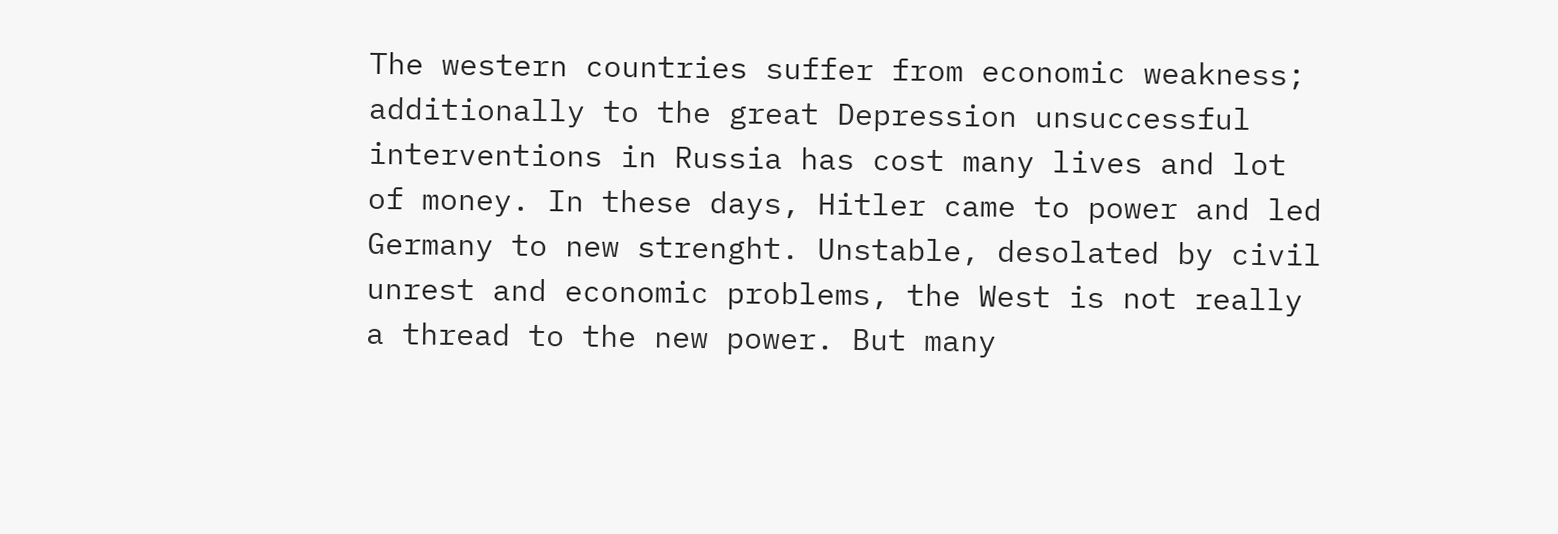The western countries suffer from economic weakness; additionally to the great Depression unsuccessful interventions in Russia has cost many lives and lot of money. In these days, Hitler came to power and led Germany to new strenght. Unstable, desolated by civil unrest and economic problems, the West is not really a thread to the new power. But many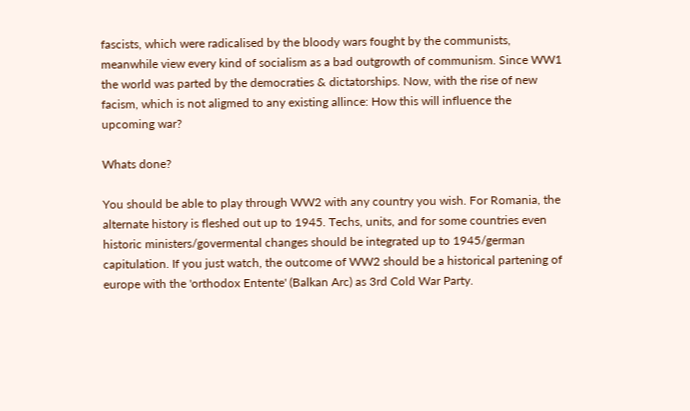fascists, which were radicalised by the bloody wars fought by the communists, meanwhile view every kind of socialism as a bad outgrowth of communism. Since WW1 the world was parted by the democraties & dictatorships. Now, with the rise of new facism, which is not aligmed to any existing allince: How this will influence the upcoming war?

Whats done?

You should be able to play through WW2 with any country you wish. For Romania, the alternate history is fleshed out up to 1945. Techs, units, and for some countries even historic ministers/govermental changes should be integrated up to 1945/german capitulation. If you just watch, the outcome of WW2 should be a historical partening of europe with the 'orthodox Entente' (Balkan Arc) as 3rd Cold War Party.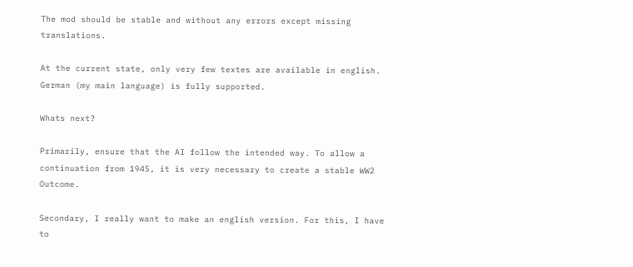The mod should be stable and without any errors except missing translations.

At the current state, only very few textes are available in english. German (my main language) is fully supported.

Whats next?

Primarily, ensure that the AI follow the intended way. To allow a continuation from 1945, it is very necessary to create a stable WW2 Outcome.

Secondary, I really want to make an english version. For this, I have to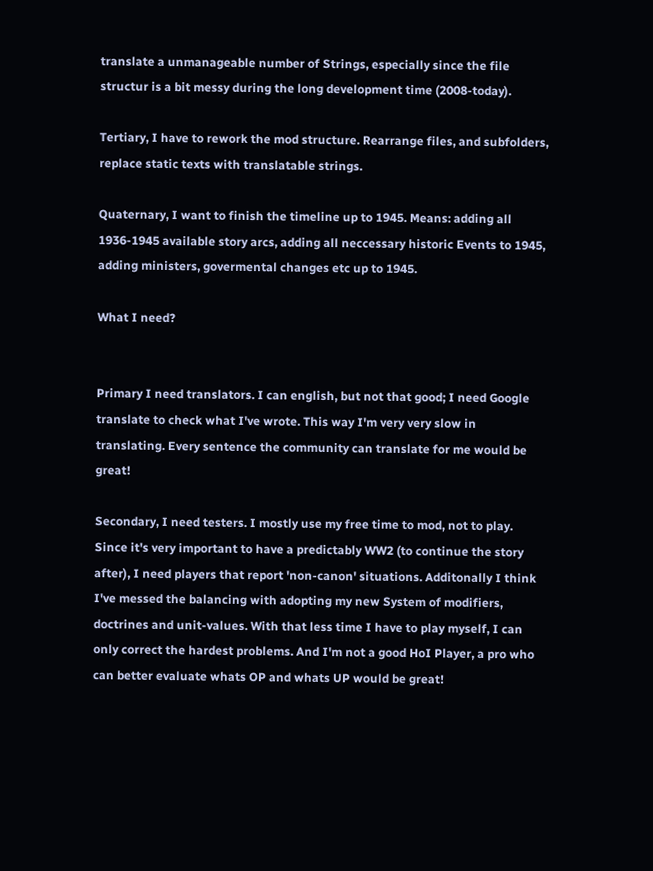translate a unmanageable number of Strings, especially since the file structur is a bit messy during the long development time (2008-today).

Tertiary, I have to rework the mod structure. Rearrange files, and subfolders, replace static texts with translatable strings.

Quaternary, I want to finish the timeline up to 1945. Means: adding all 1936-1945 available story arcs, adding all neccessary historic Events to 1945, adding ministers, govermental changes etc up to 1945.

What I need?


Primary I need translators. I can english, but not that good; I need Google translate to check what I've wrote. This way I'm very very slow in translating. Every sentence the community can translate for me would be great!

Secondary, I need testers. I mostly use my free time to mod, not to play. Since it's very important to have a predictably WW2 (to continue the story after), I need players that report 'non-canon' situations. Additonally I think I've messed the balancing with adopting my new System of modifiers, doctrines and unit-values. With that less time I have to play myself, I can only correct the hardest problems. And I'm not a good HoI Player, a pro who can better evaluate whats OP and whats UP would be great!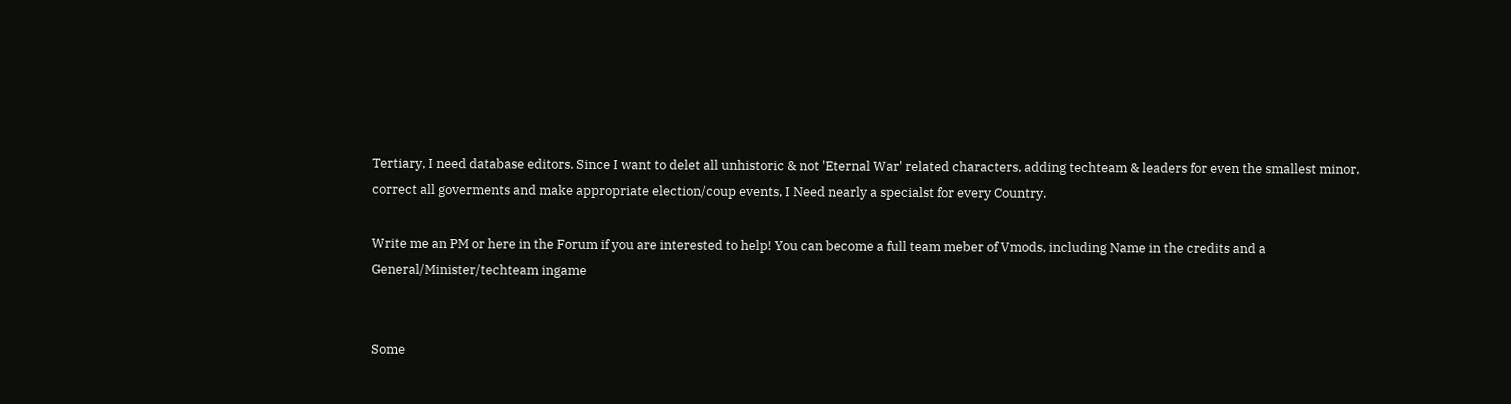Tertiary, I need database editors. Since I want to delet all unhistoric & not 'Eternal War' related characters, adding techteam & leaders for even the smallest minor, correct all goverments and make appropriate election/coup events, I Need nearly a specialst for every Country.

Write me an PM or here in the Forum if you are interested to help! You can become a full team meber of Vmods, including Name in the credits and a General/Minister/techteam ingame


Some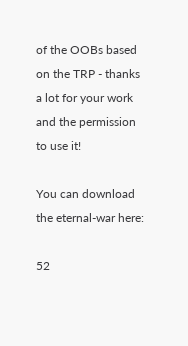of the OOBs based on the TRP - thanks a lot for your work and the permission to use it!

You can download the eternal-war here:

52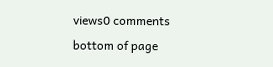views0 comments
bottom of page